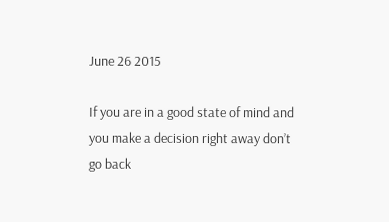June 26 2015

If you are in a good state of mind and you make a decision right away don’t go back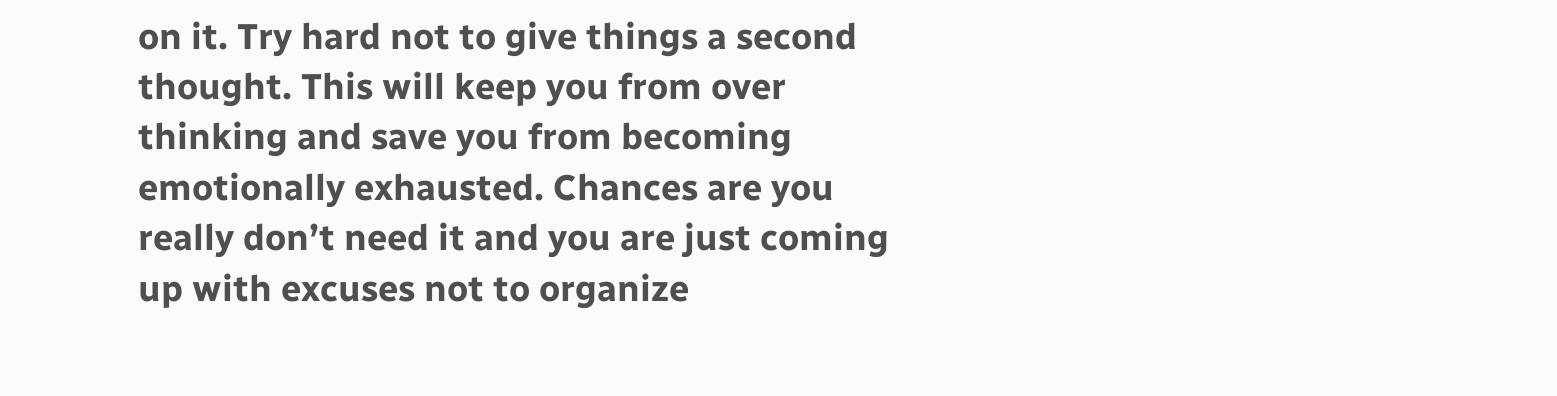on it. Try hard not to give things a second thought. This will keep you from over thinking and save you from becoming emotionally exhausted. Chances are you really don’t need it and you are just coming up with excuses not to organize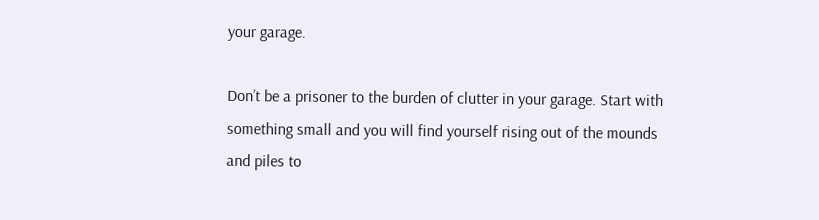your garage.

Don’t be a prisoner to the burden of clutter in your garage. Start with something small and you will find yourself rising out of the mounds and piles to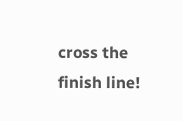cross the finish line!